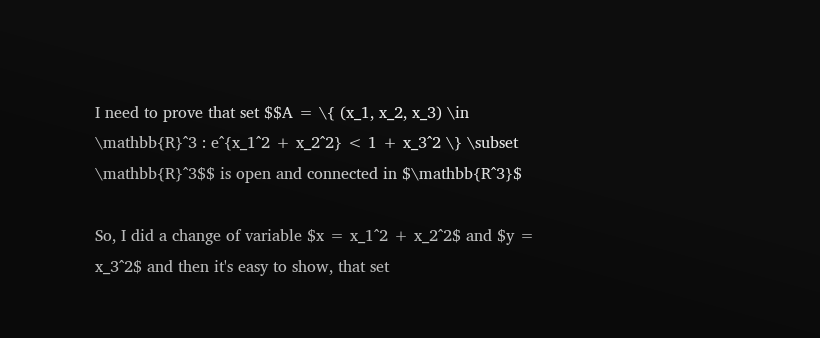I need to prove that set $$A = \{ (x_1, x_2, x_3) \in \mathbb{R}^3 : e^{x_1^2 + x_2^2} < 1 + x_3^2 \} \subset \mathbb{R}^3$$ is open and connected in $\mathbb{R^3}$

So, I did a change of variable $x = x_1^2 + x_2^2$ and $y = x_3^2$ and then it's easy to show, that set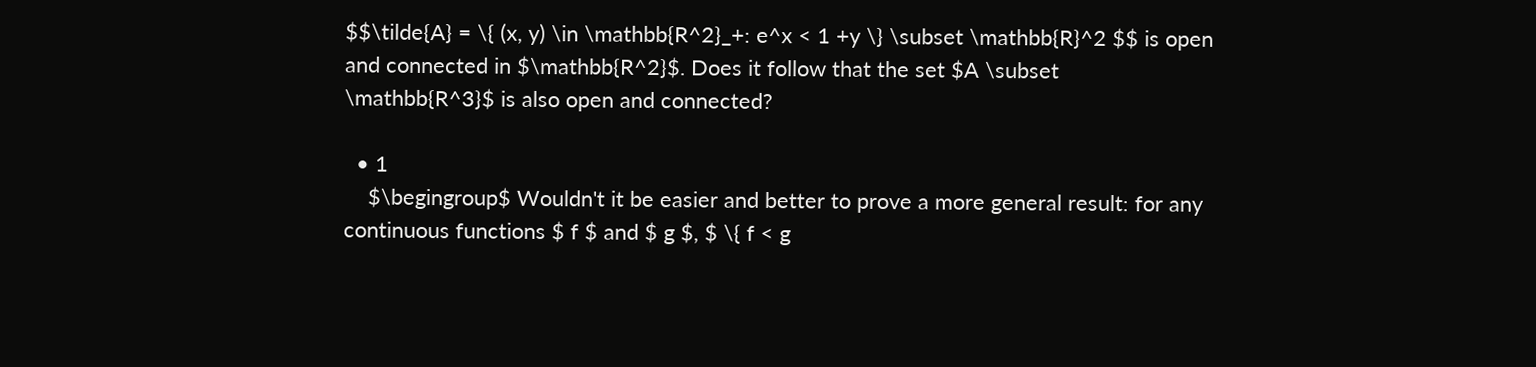$$\tilde{A} = \{ (x, y) \in \mathbb{R^2}_+: e^x < 1 +y \} \subset \mathbb{R}^2 $$ is open and connected in $\mathbb{R^2}$. Does it follow that the set $A \subset \mathbb{R^3}$ is also open and connected?

  • 1
    $\begingroup$ Wouldn't it be easier and better to prove a more general result: for any continuous functions $ f $ and $ g $, $ \{ f < g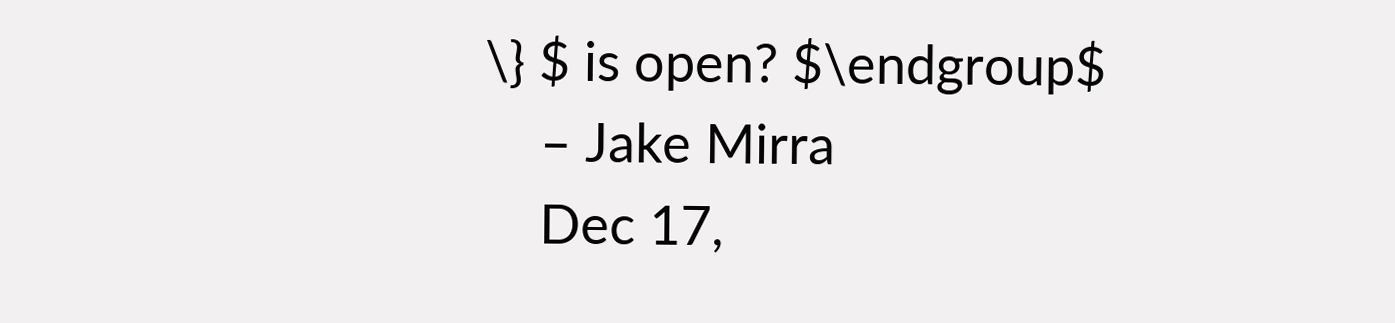\} $ is open? $\endgroup$
    – Jake Mirra
    Dec 17,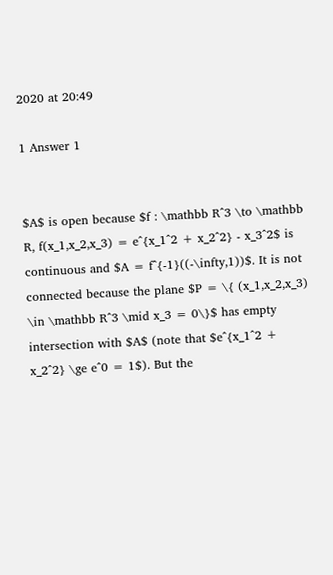2020 at 20:49

1 Answer 1


$A$ is open because $f : \mathbb R^3 \to \mathbb R, f(x_1,x_2,x_3) = e^{x_1^2 + x_2^2} - x_3^2$ is continuous and $A = f^{-1}((-\infty,1))$. It is not connected because the plane $P = \{ (x_1,x_2,x_3) \in \mathbb R^3 \mid x_3 = 0\}$ has empty intersection with $A$ (note that $e^{x_1^2 + x_2^2} \ge e^0 = 1$). But the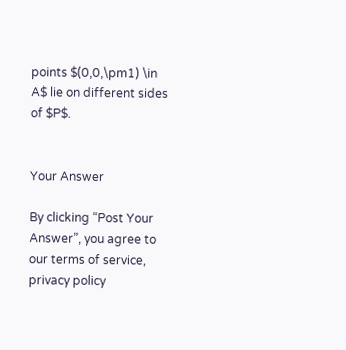points $(0,0,\pm1) \in A$ lie on different sides of $P$.


Your Answer

By clicking “Post Your Answer”, you agree to our terms of service, privacy policy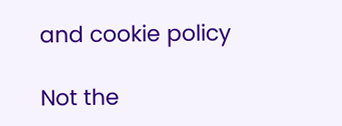and cookie policy

Not the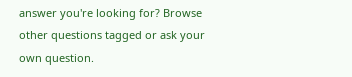answer you're looking for? Browse other questions tagged or ask your own question.